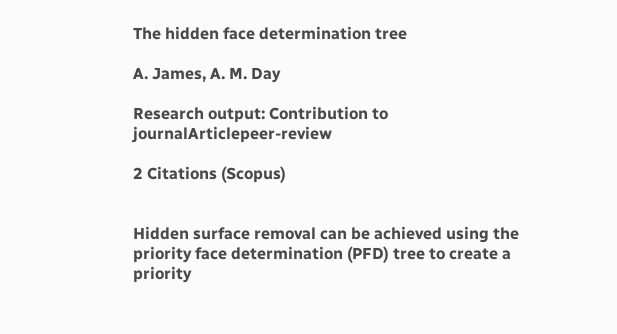The hidden face determination tree

A. James, A. M. Day

Research output: Contribution to journalArticlepeer-review

2 Citations (Scopus)


Hidden surface removal can be achieved using the priority face determination (PFD) tree to create a priority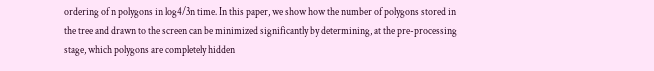ordering of n polygons in log4/3n time. In this paper, we show how the number of polygons stored in the tree and drawn to the screen can be minimized significantly by determining, at the pre-processing stage, which polygons are completely hidden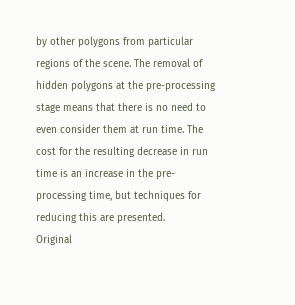by other polygons from particular regions of the scene. The removal of hidden polygons at the pre-processing stage means that there is no need to even consider them at run time. The cost for the resulting decrease in run time is an increase in the pre-processing time, but techniques for reducing this are presented.
Original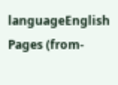languageEnglish
Pages (from-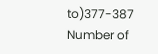to)377-387
Number of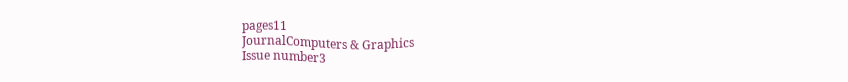pages11
JournalComputers & Graphics
Issue number3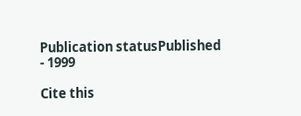Publication statusPublished - 1999

Cite this